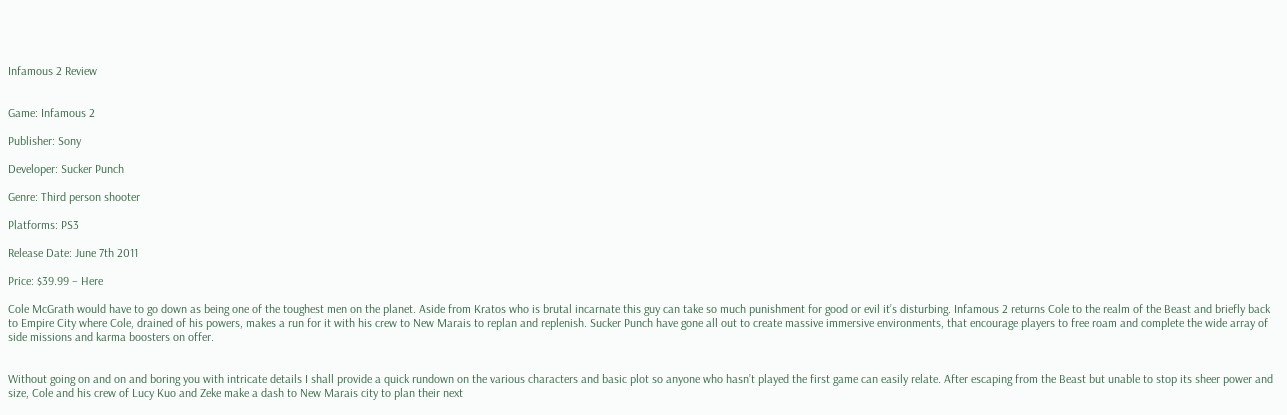Infamous 2 Review


Game: Infamous 2

Publisher: Sony

Developer: Sucker Punch

Genre: Third person shooter

Platforms: PS3

Release Date: June 7th 2011

Price: $39.99 – Here

Cole McGrath would have to go down as being one of the toughest men on the planet. Aside from Kratos who is brutal incarnate this guy can take so much punishment for good or evil it’s disturbing. Infamous 2 returns Cole to the realm of the Beast and briefly back to Empire City where Cole, drained of his powers, makes a run for it with his crew to New Marais to replan and replenish. Sucker Punch have gone all out to create massive immersive environments, that encourage players to free roam and complete the wide array of side missions and karma boosters on offer.


Without going on and on and boring you with intricate details I shall provide a quick rundown on the various characters and basic plot so anyone who hasn’t played the first game can easily relate. After escaping from the Beast but unable to stop its sheer power and size, Cole and his crew of Lucy Kuo and Zeke make a dash to New Marais city to plan their next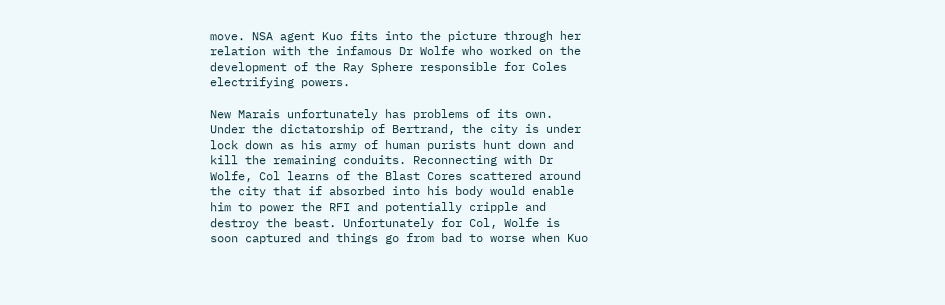move. NSA agent Kuo fits into the picture through her relation with the infamous Dr Wolfe who worked on the development of the Ray Sphere responsible for Coles electrifying powers.

New Marais unfortunately has problems of its own. Under the dictatorship of Bertrand, the city is under lock down as his army of human purists hunt down and kill the remaining conduits. Reconnecting with Dr Wolfe, Col learns of the Blast Cores scattered around the city that if absorbed into his body would enable him to power the RFI and potentially cripple and destroy the beast. Unfortunately for Col, Wolfe is soon captured and things go from bad to worse when Kuo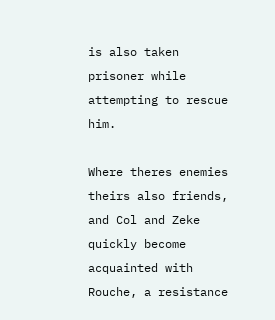is also taken prisoner while attempting to rescue him.

Where theres enemies theirs also friends, and Col and Zeke quickly become acquainted with Rouche, a resistance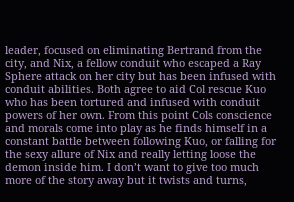leader, focused on eliminating Bertrand from the city, and Nix, a fellow conduit who escaped a Ray Sphere attack on her city but has been infused with conduit abilities. Both agree to aid Col rescue Kuo who has been tortured and infused with conduit powers of her own. From this point Cols conscience and morals come into play as he finds himself in a constant battle between following Kuo, or falling for the sexy allure of Nix and really letting loose the demon inside him. I don’t want to give too much more of the story away but it twists and turns,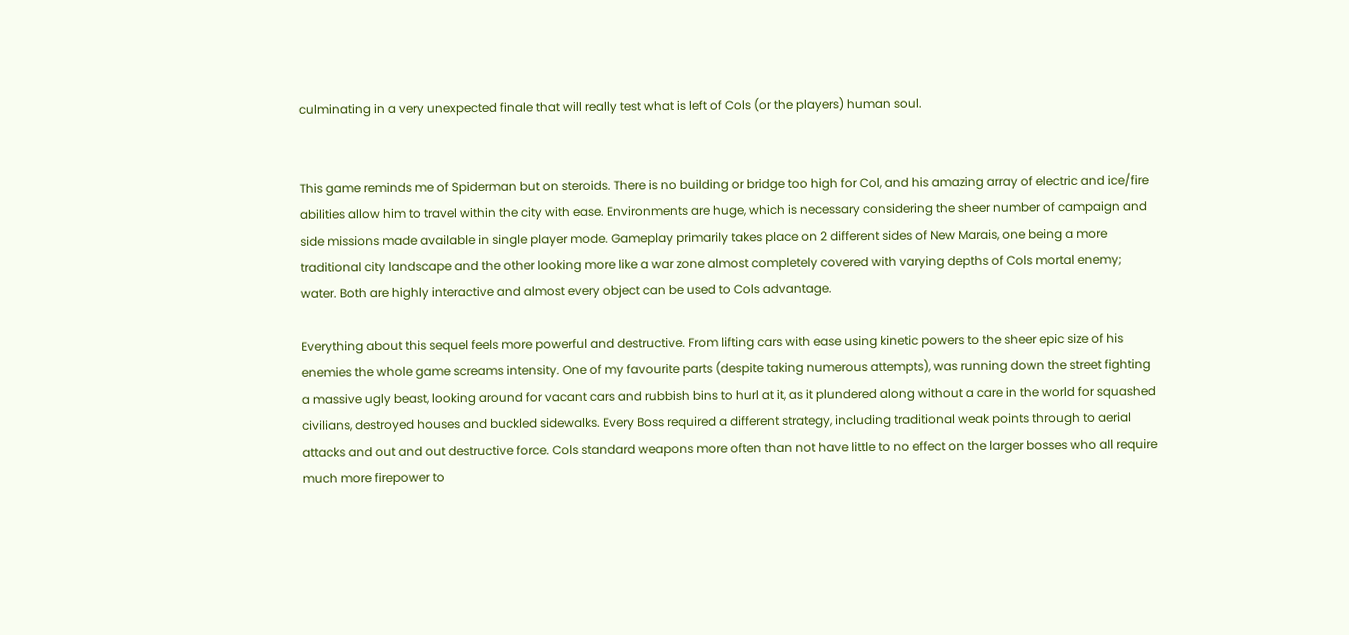culminating in a very unexpected finale that will really test what is left of Cols (or the players) human soul.


This game reminds me of Spiderman but on steroids. There is no building or bridge too high for Col, and his amazing array of electric and ice/fire abilities allow him to travel within the city with ease. Environments are huge, which is necessary considering the sheer number of campaign and side missions made available in single player mode. Gameplay primarily takes place on 2 different sides of New Marais, one being a more traditional city landscape and the other looking more like a war zone almost completely covered with varying depths of Cols mortal enemy; water. Both are highly interactive and almost every object can be used to Cols advantage.

Everything about this sequel feels more powerful and destructive. From lifting cars with ease using kinetic powers to the sheer epic size of his enemies the whole game screams intensity. One of my favourite parts (despite taking numerous attempts), was running down the street fighting a massive ugly beast, looking around for vacant cars and rubbish bins to hurl at it, as it plundered along without a care in the world for squashed civilians, destroyed houses and buckled sidewalks. Every Boss required a different strategy, including traditional weak points through to aerial attacks and out and out destructive force. Cols standard weapons more often than not have little to no effect on the larger bosses who all require much more firepower to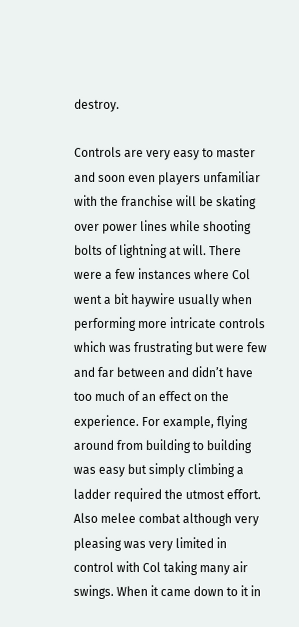destroy.

Controls are very easy to master and soon even players unfamiliar with the franchise will be skating over power lines while shooting bolts of lightning at will. There were a few instances where Col went a bit haywire usually when performing more intricate controls which was frustrating but were few and far between and didn’t have too much of an effect on the experience. For example, flying around from building to building was easy but simply climbing a ladder required the utmost effort. Also melee combat although very pleasing was very limited in control with Col taking many air swings. When it came down to it in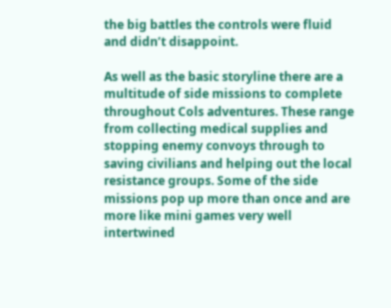the big battles the controls were fluid and didn’t disappoint.

As well as the basic storyline there are a multitude of side missions to complete throughout Cols adventures. These range from collecting medical supplies and stopping enemy convoys through to saving civilians and helping out the local resistance groups. Some of the side missions pop up more than once and are more like mini games very well intertwined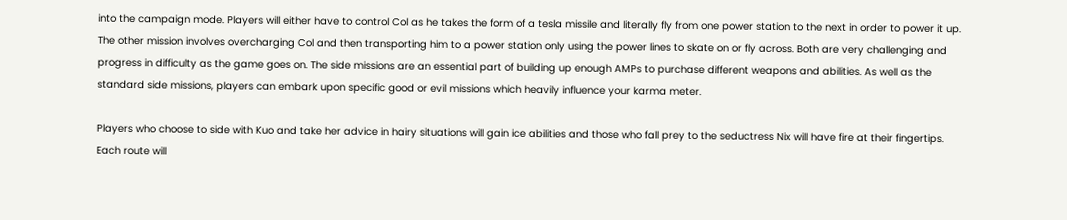into the campaign mode. Players will either have to control Col as he takes the form of a tesla missile and literally fly from one power station to the next in order to power it up. The other mission involves overcharging Col and then transporting him to a power station only using the power lines to skate on or fly across. Both are very challenging and progress in difficulty as the game goes on. The side missions are an essential part of building up enough AMPs to purchase different weapons and abilities. As well as the standard side missions, players can embark upon specific good or evil missions which heavily influence your karma meter.

Players who choose to side with Kuo and take her advice in hairy situations will gain ice abilities and those who fall prey to the seductress Nix will have fire at their fingertips. Each route will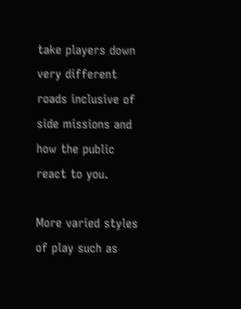take players down very different roads inclusive of side missions and how the public react to you.

More varied styles of play such as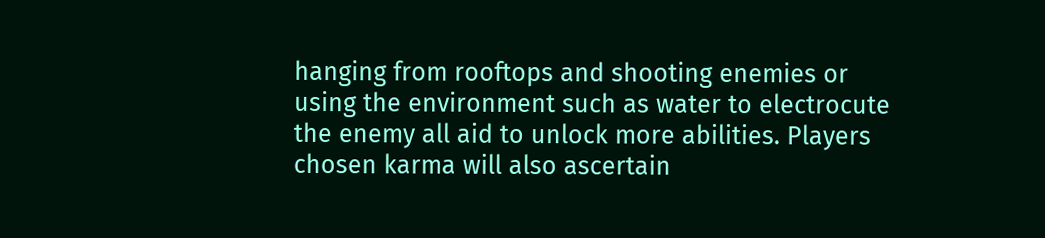hanging from rooftops and shooting enemies or using the environment such as water to electrocute the enemy all aid to unlock more abilities. Players chosen karma will also ascertain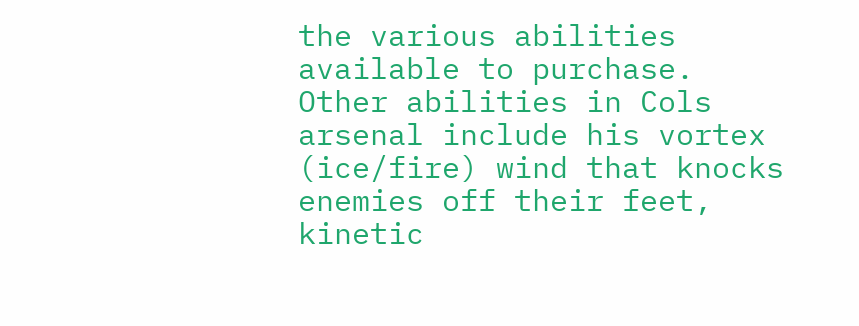the various abilities available to purchase. Other abilities in Cols arsenal include his vortex (ice/fire) wind that knocks enemies off their feet, kinetic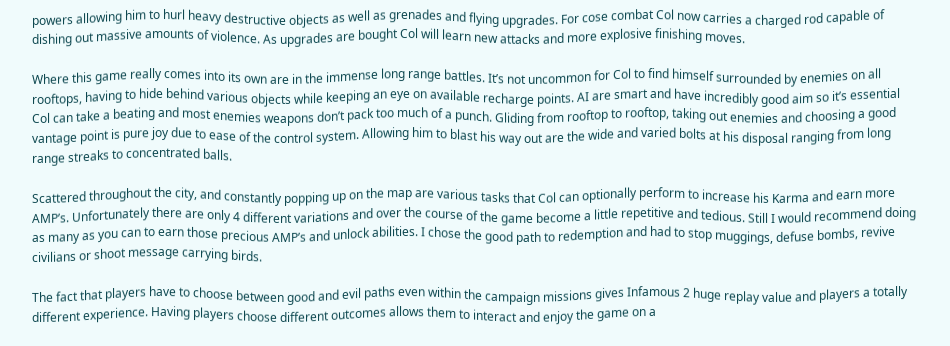powers allowing him to hurl heavy destructive objects as well as grenades and flying upgrades. For cose combat Col now carries a charged rod capable of dishing out massive amounts of violence. As upgrades are bought Col will learn new attacks and more explosive finishing moves.

Where this game really comes into its own are in the immense long range battles. It’s not uncommon for Col to find himself surrounded by enemies on all rooftops, having to hide behind various objects while keeping an eye on available recharge points. AI are smart and have incredibly good aim so it’s essential Col can take a beating and most enemies weapons don’t pack too much of a punch. Gliding from rooftop to rooftop, taking out enemies and choosing a good vantage point is pure joy due to ease of the control system. Allowing him to blast his way out are the wide and varied bolts at his disposal ranging from long range streaks to concentrated balls.

Scattered throughout the city, and constantly popping up on the map are various tasks that Col can optionally perform to increase his Karma and earn more AMP’s. Unfortunately there are only 4 different variations and over the course of the game become a little repetitive and tedious. Still I would recommend doing as many as you can to earn those precious AMP’s and unlock abilities. I chose the good path to redemption and had to stop muggings, defuse bombs, revive civilians or shoot message carrying birds.

The fact that players have to choose between good and evil paths even within the campaign missions gives Infamous 2 huge replay value and players a totally different experience. Having players choose different outcomes allows them to interact and enjoy the game on a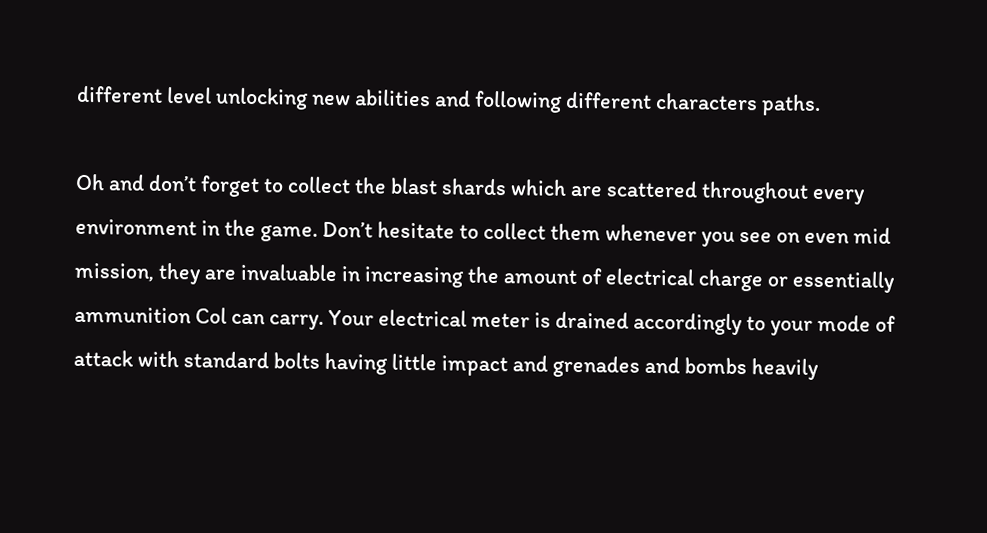different level unlocking new abilities and following different characters paths.

Oh and don’t forget to collect the blast shards which are scattered throughout every environment in the game. Don’t hesitate to collect them whenever you see on even mid mission, they are invaluable in increasing the amount of electrical charge or essentially ammunition Col can carry. Your electrical meter is drained accordingly to your mode of attack with standard bolts having little impact and grenades and bombs heavily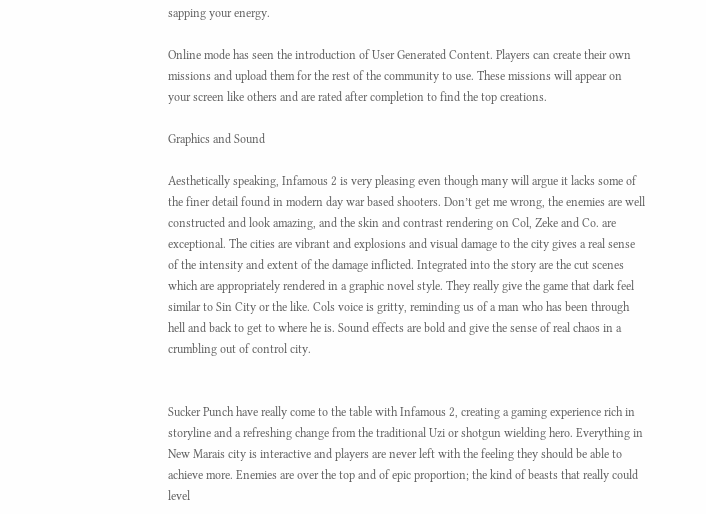sapping your energy.

Online mode has seen the introduction of User Generated Content. Players can create their own missions and upload them for the rest of the community to use. These missions will appear on your screen like others and are rated after completion to find the top creations.

Graphics and Sound

Aesthetically speaking, Infamous 2 is very pleasing even though many will argue it lacks some of the finer detail found in modern day war based shooters. Don’t get me wrong, the enemies are well constructed and look amazing, and the skin and contrast rendering on Col, Zeke and Co. are exceptional. The cities are vibrant and explosions and visual damage to the city gives a real sense of the intensity and extent of the damage inflicted. Integrated into the story are the cut scenes which are appropriately rendered in a graphic novel style. They really give the game that dark feel similar to Sin City or the like. Cols voice is gritty, reminding us of a man who has been through hell and back to get to where he is. Sound effects are bold and give the sense of real chaos in a crumbling out of control city.


Sucker Punch have really come to the table with Infamous 2, creating a gaming experience rich in storyline and a refreshing change from the traditional Uzi or shotgun wielding hero. Everything in New Marais city is interactive and players are never left with the feeling they should be able to achieve more. Enemies are over the top and of epic proportion; the kind of beasts that really could level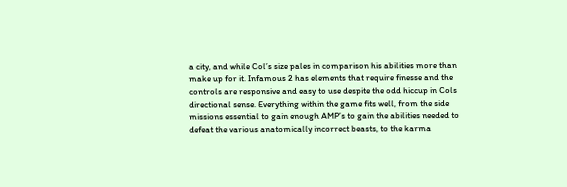a city, and while Col’s size pales in comparison his abilities more than make up for it. Infamous 2 has elements that require finesse and the controls are responsive and easy to use despite the odd hiccup in Cols directional sense. Everything within the game fits well, from the side missions essential to gain enough AMP’s to gain the abilities needed to defeat the various anatomically incorrect beasts, to the karma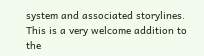system and associated storylines. This is a very welcome addition to the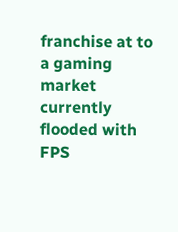franchise at to a gaming market currently flooded with FPS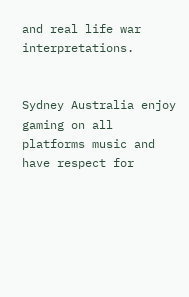and real life war interpretations.


Sydney Australia enjoy gaming on all platforms music and have respect for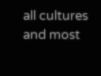all cultures and most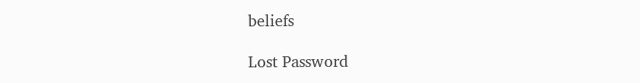beliefs

Lost Password